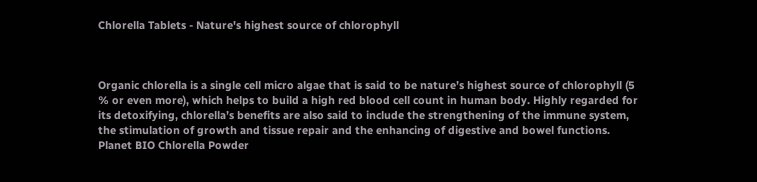Chlorella Tablets - Nature's highest source of chlorophyll



Organic chlorella is a single cell micro algae that is said to be nature’s highest source of chlorophyll (5 % or even more), which helps to build a high red blood cell count in human body. Highly regarded for its detoxifying, chlorella’s benefits are also said to include the strengthening of the immune system, the stimulation of growth and tissue repair and the enhancing of digestive and bowel functions. Planet BIO Chlorella Powder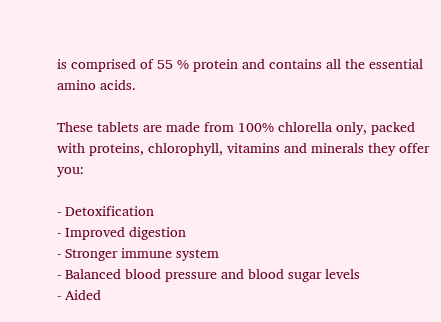is comprised of 55 % protein and contains all the essential amino acids.

These tablets are made from 100% chlorella only, packed with proteins, chlorophyll, vitamins and minerals they offer you:

- Detoxification
- Improved digestion
- Stronger immune system
- Balanced blood pressure and blood sugar levels
- Aided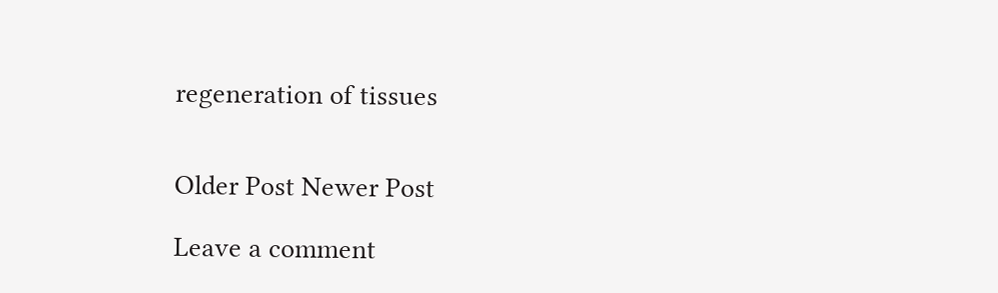regeneration of tissues


Older Post Newer Post

Leave a comment